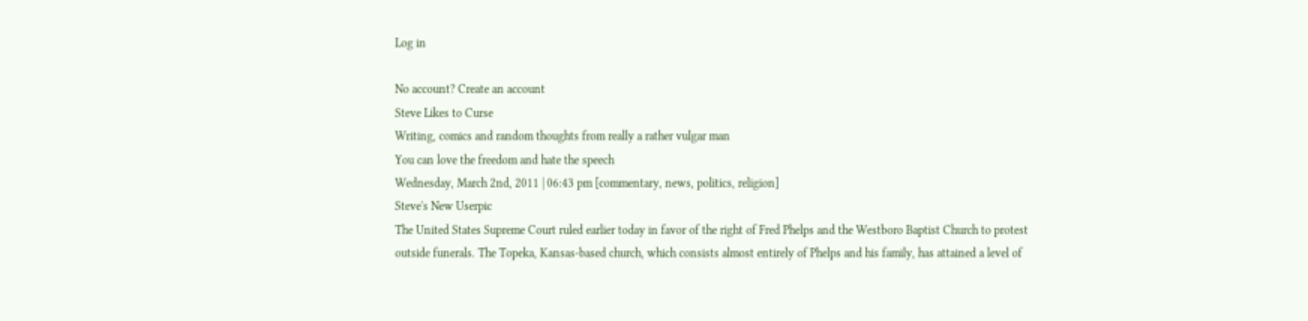Log in

No account? Create an account
Steve Likes to Curse
Writing, comics and random thoughts from really a rather vulgar man
You can love the freedom and hate the speech
Wednesday, March 2nd, 2011 | 06:43 pm [commentary, news, politics, religion]
Steve's New Userpic
The United States Supreme Court ruled earlier today in favor of the right of Fred Phelps and the Westboro Baptist Church to protest outside funerals. The Topeka, Kansas-based church, which consists almost entirely of Phelps and his family, has attained a level of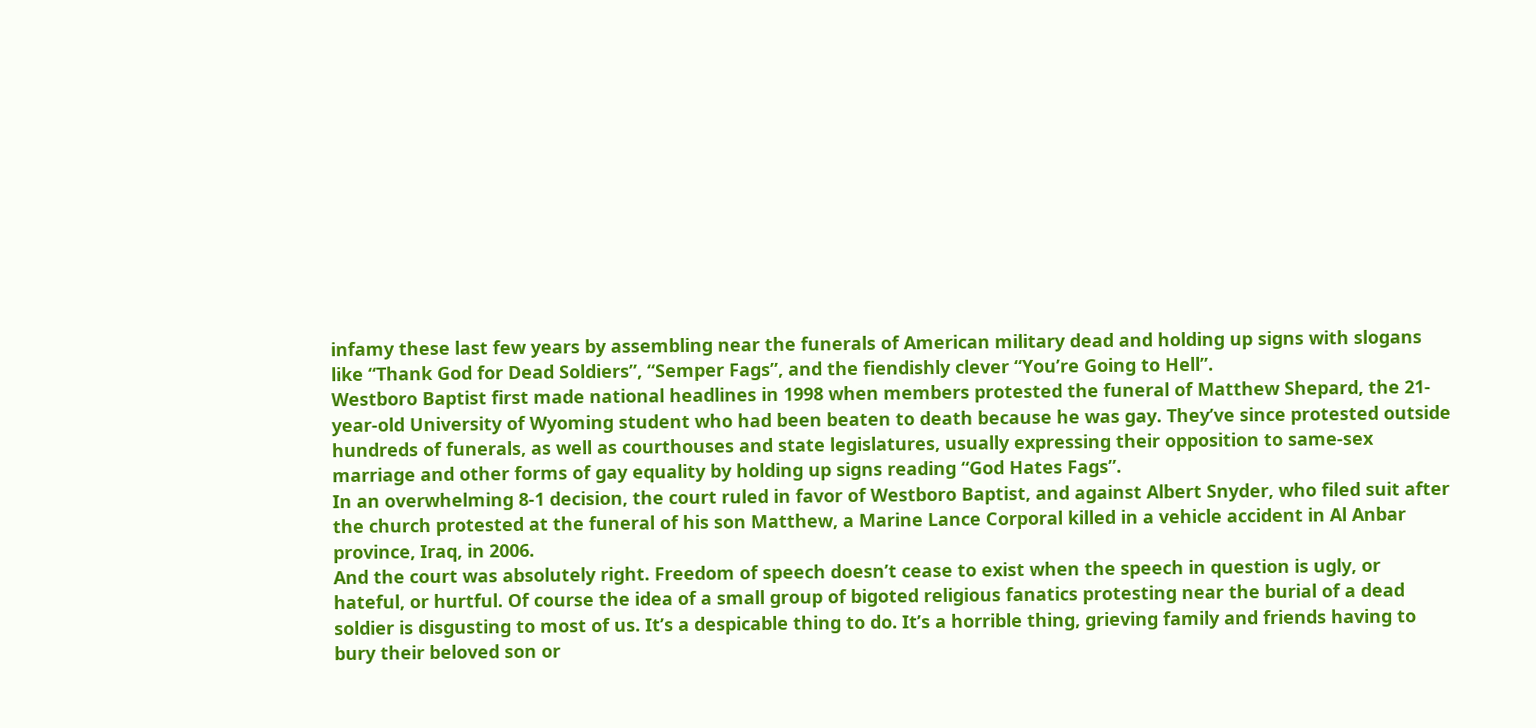infamy these last few years by assembling near the funerals of American military dead and holding up signs with slogans like “Thank God for Dead Soldiers”, “Semper Fags”, and the fiendishly clever “You’re Going to Hell”.
Westboro Baptist first made national headlines in 1998 when members protested the funeral of Matthew Shepard, the 21-year-old University of Wyoming student who had been beaten to death because he was gay. They’ve since protested outside hundreds of funerals, as well as courthouses and state legislatures, usually expressing their opposition to same-sex marriage and other forms of gay equality by holding up signs reading “God Hates Fags”.
In an overwhelming 8-1 decision, the court ruled in favor of Westboro Baptist, and against Albert Snyder, who filed suit after the church protested at the funeral of his son Matthew, a Marine Lance Corporal killed in a vehicle accident in Al Anbar province, Iraq, in 2006.
And the court was absolutely right. Freedom of speech doesn’t cease to exist when the speech in question is ugly, or hateful, or hurtful. Of course the idea of a small group of bigoted religious fanatics protesting near the burial of a dead soldier is disgusting to most of us. It’s a despicable thing to do. It’s a horrible thing, grieving family and friends having to bury their beloved son or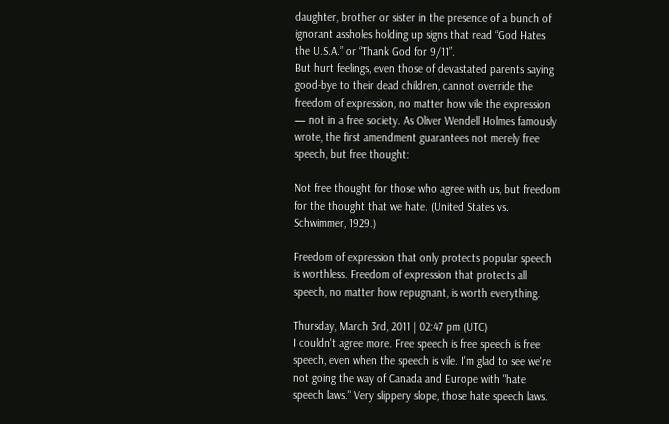daughter, brother or sister in the presence of a bunch of ignorant assholes holding up signs that read “God Hates the U.S.A.” or “Thank God for 9/11”.
But hurt feelings, even those of devastated parents saying good-bye to their dead children, cannot override the freedom of expression, no matter how vile the expression — not in a free society. As Oliver Wendell Holmes famously wrote, the first amendment guarantees not merely free speech, but free thought:

Not free thought for those who agree with us, but freedom for the thought that we hate. (United States vs. Schwimmer, 1929.)

Freedom of expression that only protects popular speech is worthless. Freedom of expression that protects all speech, no matter how repugnant, is worth everything.

Thursday, March 3rd, 2011 | 02:47 pm (UTC)
I couldn't agree more. Free speech is free speech is free speech, even when the speech is vile. I'm glad to see we're not going the way of Canada and Europe with "hate speech laws." Very slippery slope, those hate speech laws.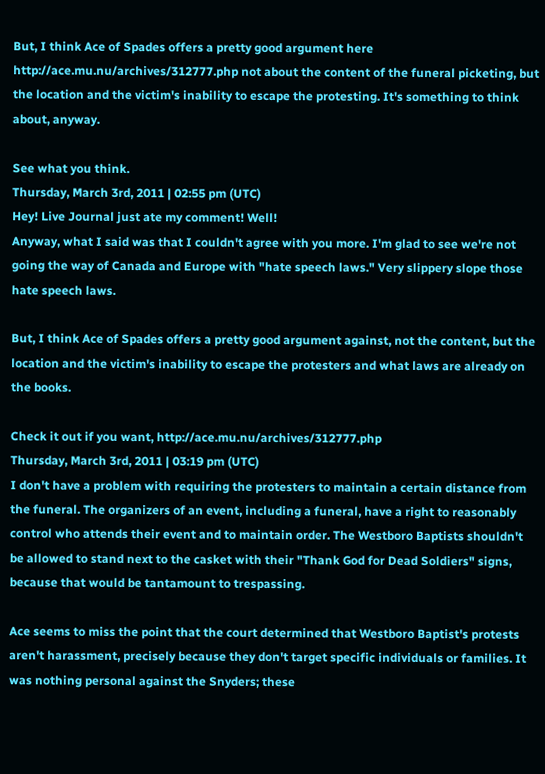But, I think Ace of Spades offers a pretty good argument here http://ace.mu.nu/archives/312777.php not about the content of the funeral picketing, but the location and the victim's inability to escape the protesting. It's something to think about, anyway.

See what you think.
Thursday, March 3rd, 2011 | 02:55 pm (UTC)
Hey! Live Journal just ate my comment! Well!
Anyway, what I said was that I couldn't agree with you more. I'm glad to see we're not going the way of Canada and Europe with "hate speech laws." Very slippery slope those hate speech laws.

But, I think Ace of Spades offers a pretty good argument against, not the content, but the location and the victim's inability to escape the protesters and what laws are already on the books.

Check it out if you want, http://ace.mu.nu/archives/312777.php
Thursday, March 3rd, 2011 | 03:19 pm (UTC)
I don't have a problem with requiring the protesters to maintain a certain distance from the funeral. The organizers of an event, including a funeral, have a right to reasonably control who attends their event and to maintain order. The Westboro Baptists shouldn't be allowed to stand next to the casket with their "Thank God for Dead Soldiers" signs, because that would be tantamount to trespassing.

Ace seems to miss the point that the court determined that Westboro Baptist's protests aren't harassment, precisely because they don't target specific individuals or families. It was nothing personal against the Snyders; these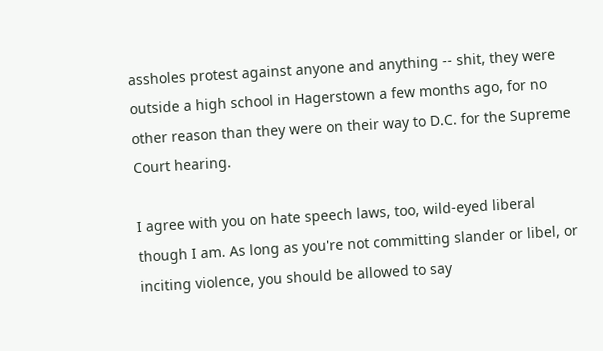assholes protest against anyone and anything -- shit, they were outside a high school in Hagerstown a few months ago, for no other reason than they were on their way to D.C. for the Supreme Court hearing.

I agree with you on hate speech laws, too, wild-eyed liberal though I am. As long as you're not committing slander or libel, or inciting violence, you should be allowed to say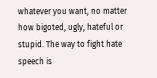whatever you want, no matter how bigoted, ugly, hateful or stupid. The way to fight hate speech is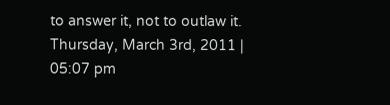to answer it, not to outlaw it.
Thursday, March 3rd, 2011 | 05:07 pm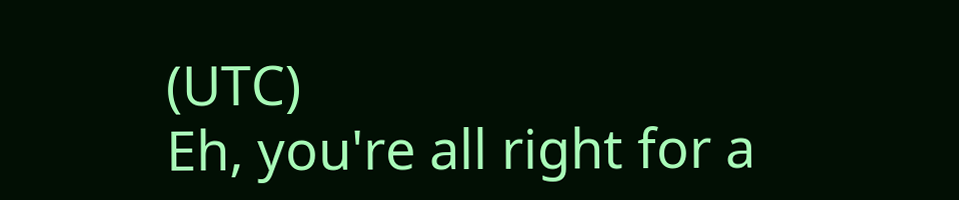(UTC)
Eh, you're all right for a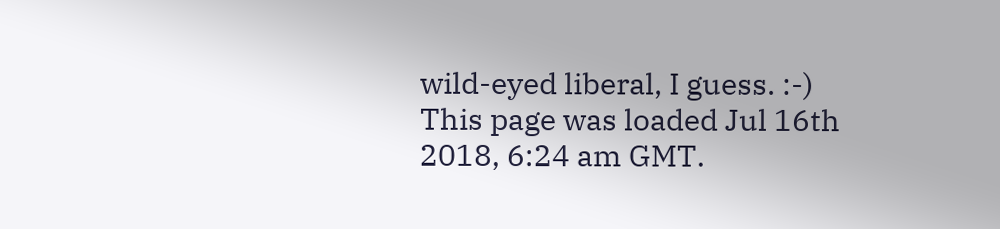wild-eyed liberal, I guess. :-)
This page was loaded Jul 16th 2018, 6:24 am GMT.